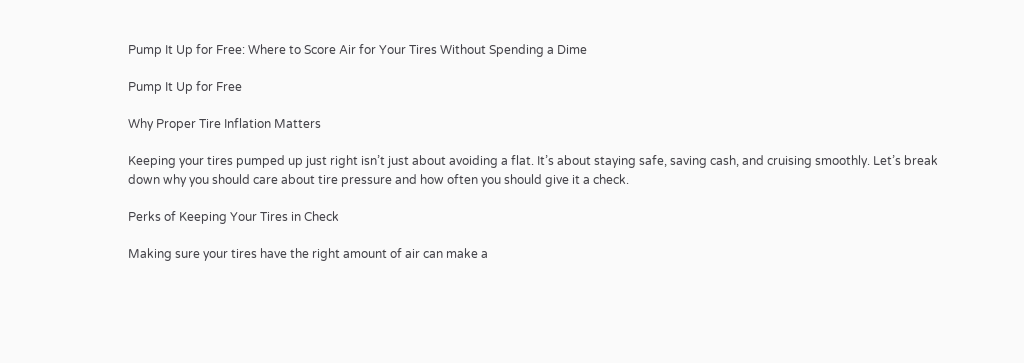Pump It Up for Free: Where to Score Air for Your Tires Without Spending a Dime

Pump It Up for Free

Why Proper Tire Inflation Matters

Keeping your tires pumped up just right isn’t just about avoiding a flat. It’s about staying safe, saving cash, and cruising smoothly. Let’s break down why you should care about tire pressure and how often you should give it a check.

Perks of Keeping Your Tires in Check

Making sure your tires have the right amount of air can make a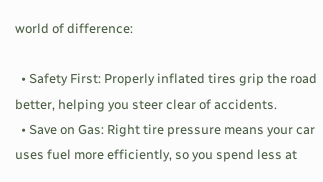world of difference:

  • Safety First: Properly inflated tires grip the road better, helping you steer clear of accidents.
  • Save on Gas: Right tire pressure means your car uses fuel more efficiently, so you spend less at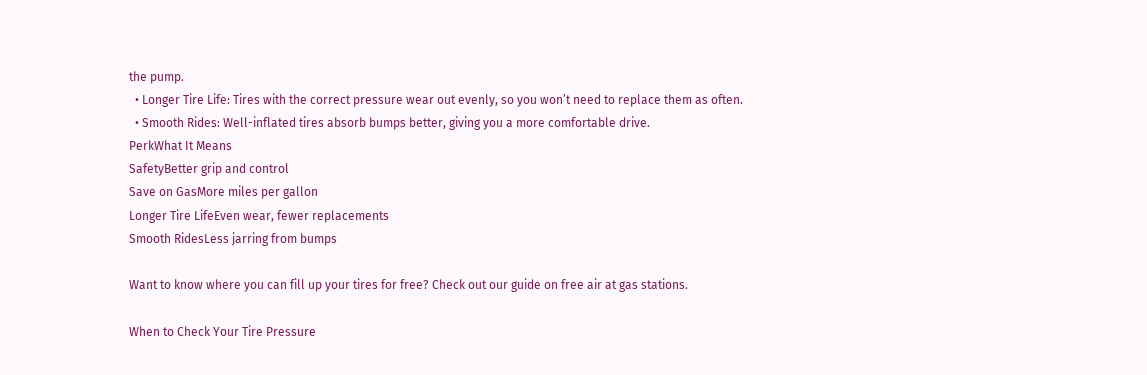the pump.
  • Longer Tire Life: Tires with the correct pressure wear out evenly, so you won’t need to replace them as often.
  • Smooth Rides: Well-inflated tires absorb bumps better, giving you a more comfortable drive.
PerkWhat It Means
SafetyBetter grip and control
Save on GasMore miles per gallon
Longer Tire LifeEven wear, fewer replacements
Smooth RidesLess jarring from bumps

Want to know where you can fill up your tires for free? Check out our guide on free air at gas stations.

When to Check Your Tire Pressure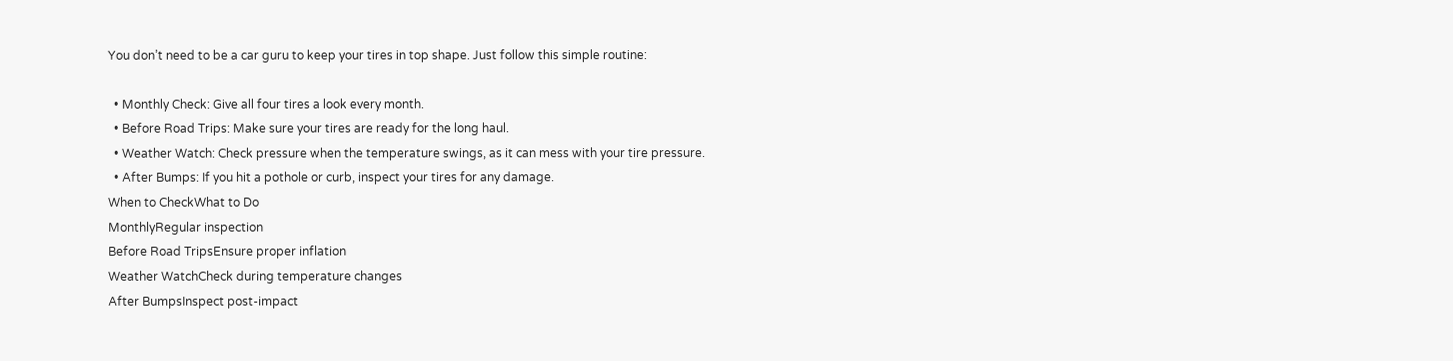You don’t need to be a car guru to keep your tires in top shape. Just follow this simple routine:

  • Monthly Check: Give all four tires a look every month.
  • Before Road Trips: Make sure your tires are ready for the long haul.
  • Weather Watch: Check pressure when the temperature swings, as it can mess with your tire pressure.
  • After Bumps: If you hit a pothole or curb, inspect your tires for any damage.
When to CheckWhat to Do
MonthlyRegular inspection
Before Road TripsEnsure proper inflation
Weather WatchCheck during temperature changes
After BumpsInspect post-impact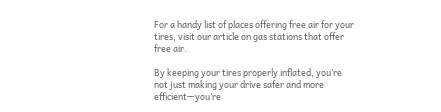For a handy list of places offering free air for your tires, visit our article on gas stations that offer free air.

By keeping your tires properly inflated, you’re not just making your drive safer and more efficient—you’re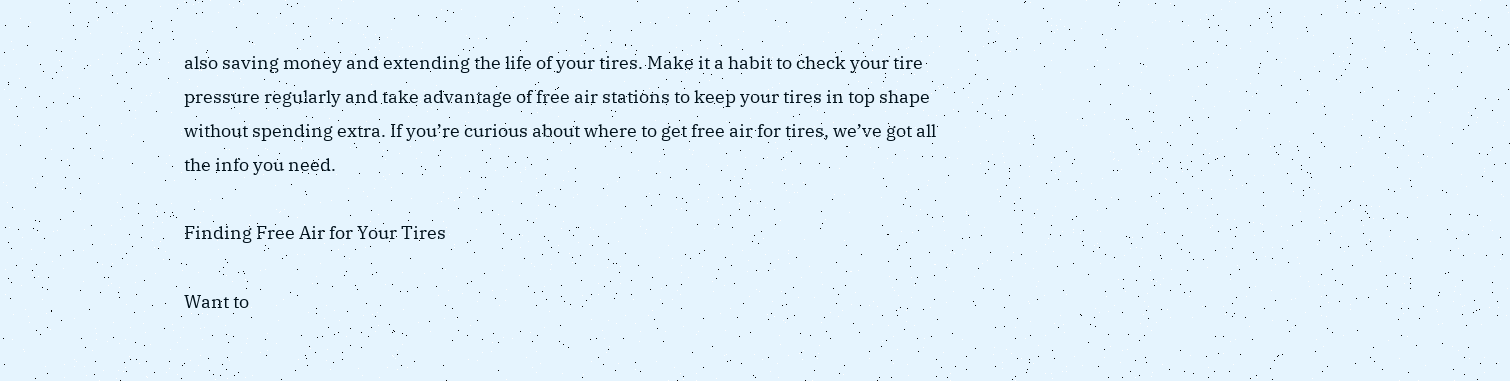also saving money and extending the life of your tires. Make it a habit to check your tire pressure regularly and take advantage of free air stations to keep your tires in top shape without spending extra. If you’re curious about where to get free air for tires, we’ve got all the info you need.

Finding Free Air for Your Tires

Want to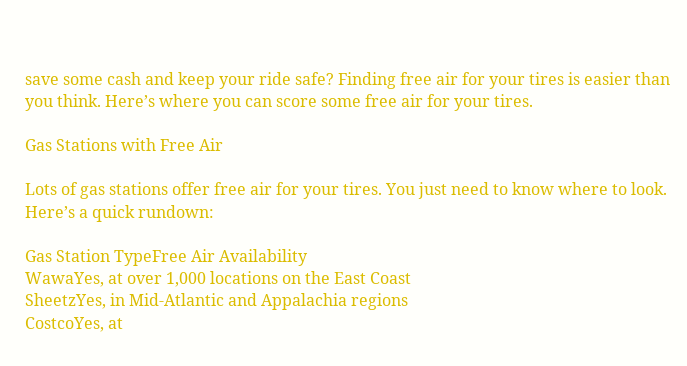save some cash and keep your ride safe? Finding free air for your tires is easier than you think. Here’s where you can score some free air for your tires.

Gas Stations with Free Air

Lots of gas stations offer free air for your tires. You just need to know where to look. Here’s a quick rundown:

Gas Station TypeFree Air Availability
WawaYes, at over 1,000 locations on the East Coast
SheetzYes, in Mid-Atlantic and Appalachia regions
CostcoYes, at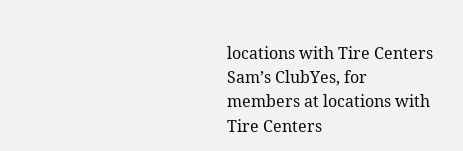locations with Tire Centers
Sam’s ClubYes, for members at locations with Tire Centers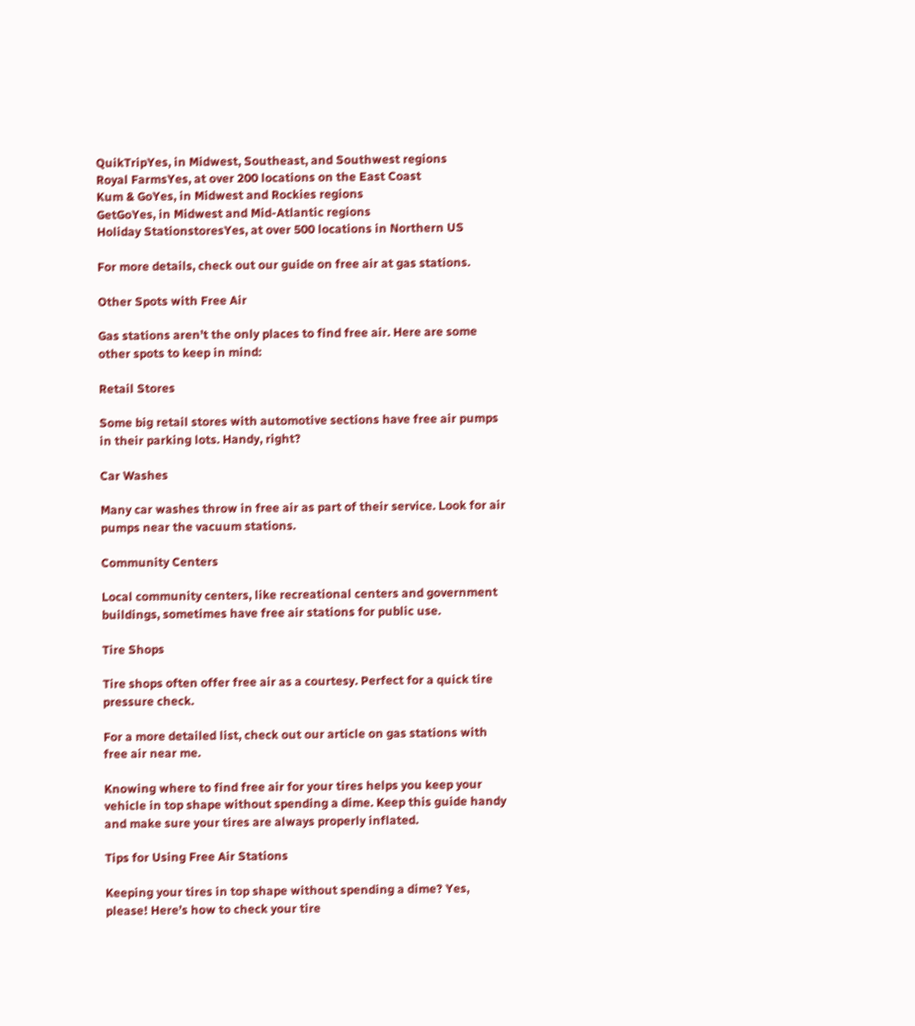QuikTripYes, in Midwest, Southeast, and Southwest regions
Royal FarmsYes, at over 200 locations on the East Coast
Kum & GoYes, in Midwest and Rockies regions
GetGoYes, in Midwest and Mid-Atlantic regions
Holiday StationstoresYes, at over 500 locations in Northern US

For more details, check out our guide on free air at gas stations.

Other Spots with Free Air

Gas stations aren’t the only places to find free air. Here are some other spots to keep in mind:

Retail Stores

Some big retail stores with automotive sections have free air pumps in their parking lots. Handy, right?

Car Washes

Many car washes throw in free air as part of their service. Look for air pumps near the vacuum stations.

Community Centers

Local community centers, like recreational centers and government buildings, sometimes have free air stations for public use.

Tire Shops

Tire shops often offer free air as a courtesy. Perfect for a quick tire pressure check.

For a more detailed list, check out our article on gas stations with free air near me.

Knowing where to find free air for your tires helps you keep your vehicle in top shape without spending a dime. Keep this guide handy and make sure your tires are always properly inflated.

Tips for Using Free Air Stations

Keeping your tires in top shape without spending a dime? Yes, please! Here’s how to check your tire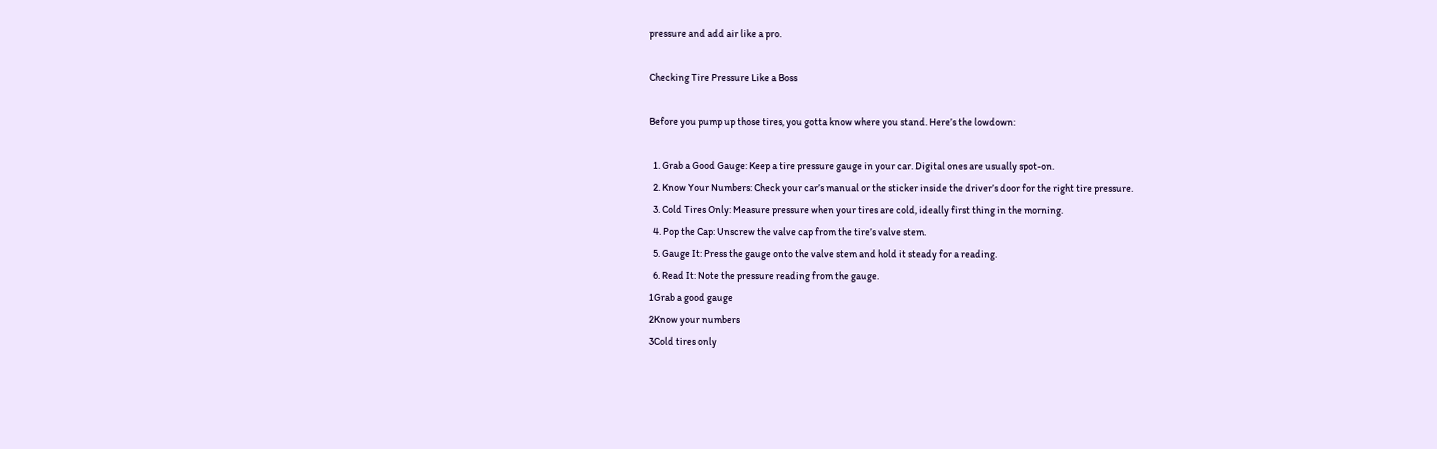pressure and add air like a pro.

Checking Tire Pressure Like a Boss

Before you pump up those tires, you gotta know where you stand. Here’s the lowdown:

  1. Grab a Good Gauge: Keep a tire pressure gauge in your car. Digital ones are usually spot-on.
  2. Know Your Numbers: Check your car’s manual or the sticker inside the driver’s door for the right tire pressure.
  3. Cold Tires Only: Measure pressure when your tires are cold, ideally first thing in the morning.
  4. Pop the Cap: Unscrew the valve cap from the tire’s valve stem.
  5. Gauge It: Press the gauge onto the valve stem and hold it steady for a reading.
  6. Read It: Note the pressure reading from the gauge.
1Grab a good gauge
2Know your numbers
3Cold tires only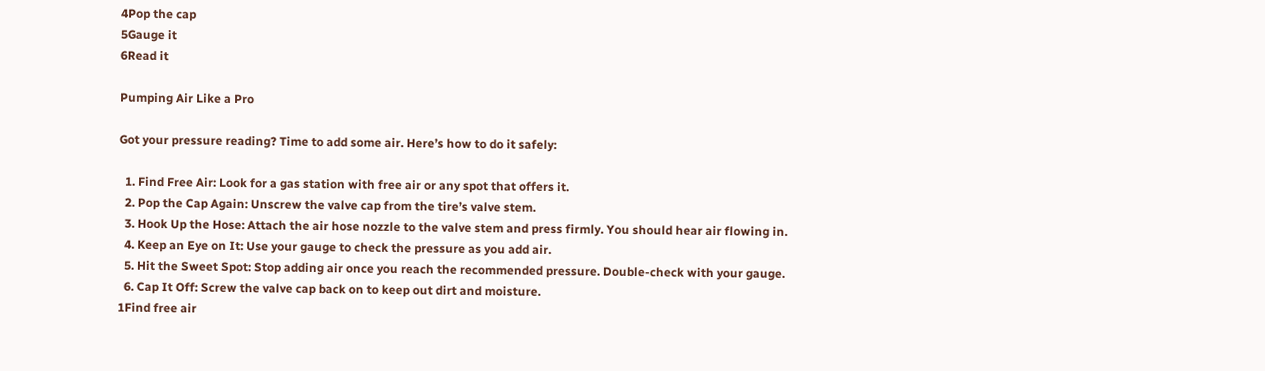4Pop the cap
5Gauge it
6Read it

Pumping Air Like a Pro

Got your pressure reading? Time to add some air. Here’s how to do it safely:

  1. Find Free Air: Look for a gas station with free air or any spot that offers it.
  2. Pop the Cap Again: Unscrew the valve cap from the tire’s valve stem.
  3. Hook Up the Hose: Attach the air hose nozzle to the valve stem and press firmly. You should hear air flowing in.
  4. Keep an Eye on It: Use your gauge to check the pressure as you add air.
  5. Hit the Sweet Spot: Stop adding air once you reach the recommended pressure. Double-check with your gauge.
  6. Cap It Off: Screw the valve cap back on to keep out dirt and moisture.
1Find free air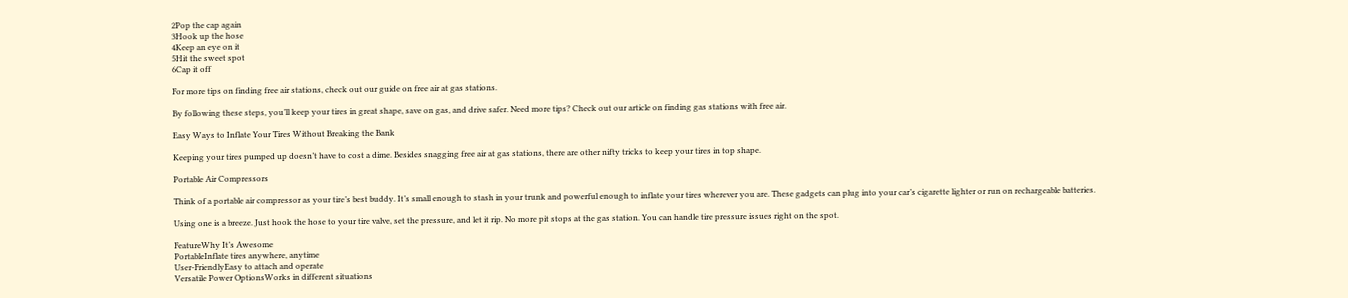2Pop the cap again
3Hook up the hose
4Keep an eye on it
5Hit the sweet spot
6Cap it off

For more tips on finding free air stations, check out our guide on free air at gas stations.

By following these steps, you’ll keep your tires in great shape, save on gas, and drive safer. Need more tips? Check out our article on finding gas stations with free air.

Easy Ways to Inflate Your Tires Without Breaking the Bank

Keeping your tires pumped up doesn’t have to cost a dime. Besides snagging free air at gas stations, there are other nifty tricks to keep your tires in top shape.

Portable Air Compressors

Think of a portable air compressor as your tire’s best buddy. It’s small enough to stash in your trunk and powerful enough to inflate your tires wherever you are. These gadgets can plug into your car’s cigarette lighter or run on rechargeable batteries.

Using one is a breeze. Just hook the hose to your tire valve, set the pressure, and let it rip. No more pit stops at the gas station. You can handle tire pressure issues right on the spot.

FeatureWhy It’s Awesome
PortableInflate tires anywhere, anytime
User-FriendlyEasy to attach and operate
Versatile Power OptionsWorks in different situations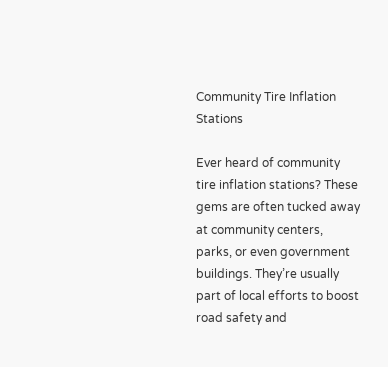Community Tire Inflation Stations

Ever heard of community tire inflation stations? These gems are often tucked away at community centers, parks, or even government buildings. They’re usually part of local efforts to boost road safety and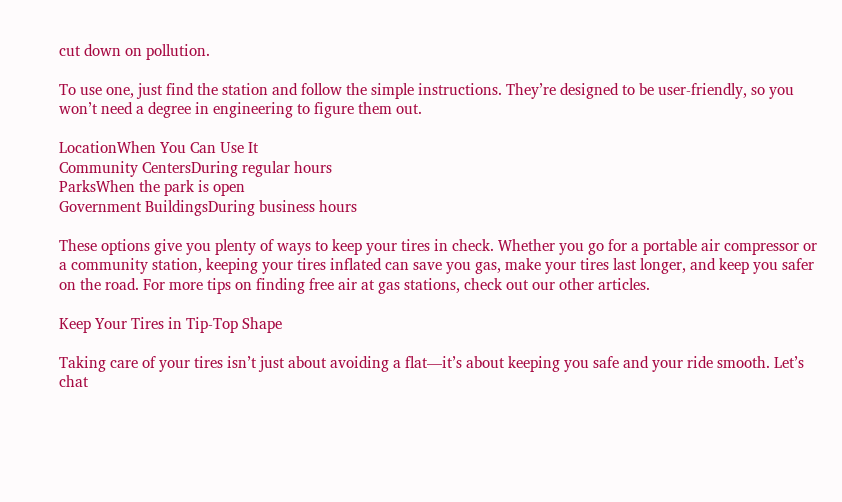cut down on pollution.

To use one, just find the station and follow the simple instructions. They’re designed to be user-friendly, so you won’t need a degree in engineering to figure them out.

LocationWhen You Can Use It
Community CentersDuring regular hours
ParksWhen the park is open
Government BuildingsDuring business hours

These options give you plenty of ways to keep your tires in check. Whether you go for a portable air compressor or a community station, keeping your tires inflated can save you gas, make your tires last longer, and keep you safer on the road. For more tips on finding free air at gas stations, check out our other articles.

Keep Your Tires in Tip-Top Shape

Taking care of your tires isn’t just about avoiding a flat—it’s about keeping you safe and your ride smooth. Let’s chat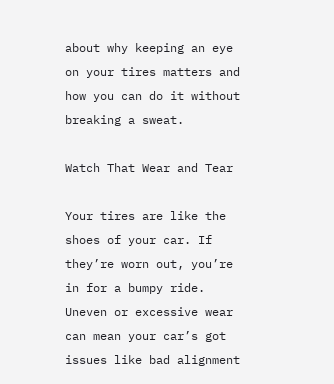about why keeping an eye on your tires matters and how you can do it without breaking a sweat.

Watch That Wear and Tear

Your tires are like the shoes of your car. If they’re worn out, you’re in for a bumpy ride. Uneven or excessive wear can mean your car’s got issues like bad alignment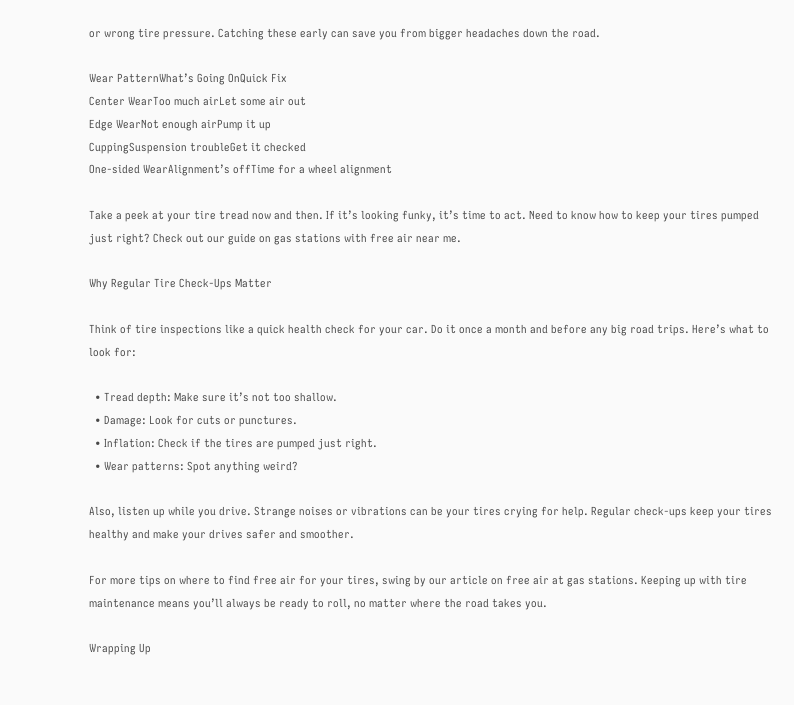or wrong tire pressure. Catching these early can save you from bigger headaches down the road.

Wear PatternWhat’s Going OnQuick Fix
Center WearToo much airLet some air out
Edge WearNot enough airPump it up
CuppingSuspension troubleGet it checked
One-sided WearAlignment’s offTime for a wheel alignment

Take a peek at your tire tread now and then. If it’s looking funky, it’s time to act. Need to know how to keep your tires pumped just right? Check out our guide on gas stations with free air near me.

Why Regular Tire Check-Ups Matter

Think of tire inspections like a quick health check for your car. Do it once a month and before any big road trips. Here’s what to look for:

  • Tread depth: Make sure it’s not too shallow.
  • Damage: Look for cuts or punctures.
  • Inflation: Check if the tires are pumped just right.
  • Wear patterns: Spot anything weird?

Also, listen up while you drive. Strange noises or vibrations can be your tires crying for help. Regular check-ups keep your tires healthy and make your drives safer and smoother.

For more tips on where to find free air for your tires, swing by our article on free air at gas stations. Keeping up with tire maintenance means you’ll always be ready to roll, no matter where the road takes you.

Wrapping Up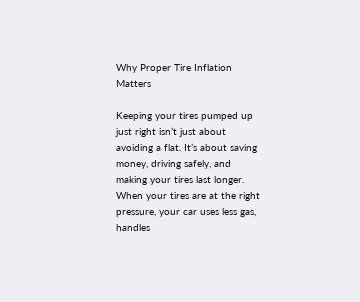Why Proper Tire Inflation Matters

Keeping your tires pumped up just right isn’t just about avoiding a flat. It’s about saving money, driving safely, and making your tires last longer. When your tires are at the right pressure, your car uses less gas, handles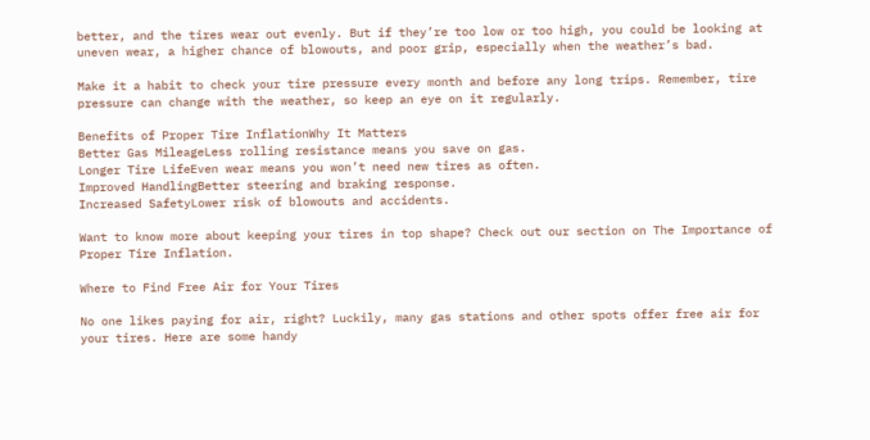better, and the tires wear out evenly. But if they’re too low or too high, you could be looking at uneven wear, a higher chance of blowouts, and poor grip, especially when the weather’s bad.

Make it a habit to check your tire pressure every month and before any long trips. Remember, tire pressure can change with the weather, so keep an eye on it regularly.

Benefits of Proper Tire InflationWhy It Matters
Better Gas MileageLess rolling resistance means you save on gas.
Longer Tire LifeEven wear means you won’t need new tires as often.
Improved HandlingBetter steering and braking response.
Increased SafetyLower risk of blowouts and accidents.

Want to know more about keeping your tires in top shape? Check out our section on The Importance of Proper Tire Inflation.

Where to Find Free Air for Your Tires

No one likes paying for air, right? Luckily, many gas stations and other spots offer free air for your tires. Here are some handy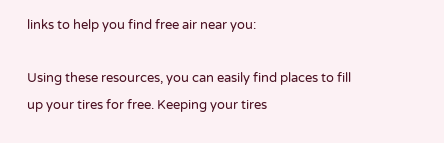links to help you find free air near you:

Using these resources, you can easily find places to fill up your tires for free. Keeping your tires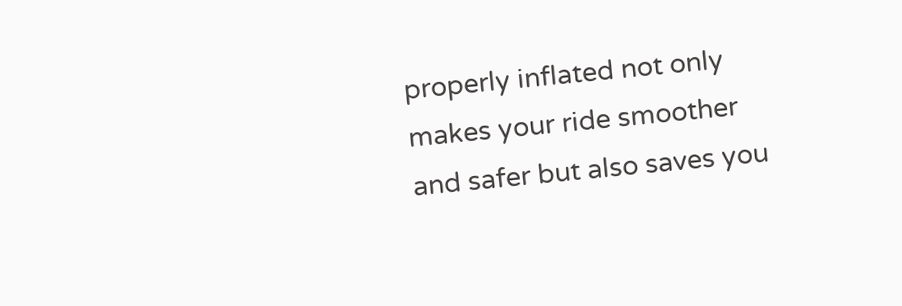properly inflated not only makes your ride smoother and safer but also saves you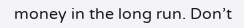money in the long run. Don’t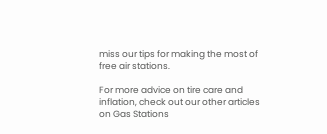miss our tips for making the most of free air stations.

For more advice on tire care and inflation, check out our other articles on Gas Stations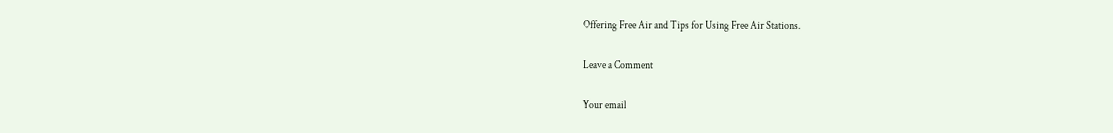Offering Free Air and Tips for Using Free Air Stations.

Leave a Comment

Your email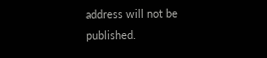address will not be published.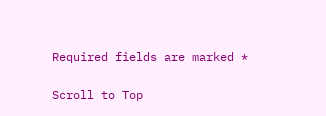Required fields are marked *

Scroll to Top